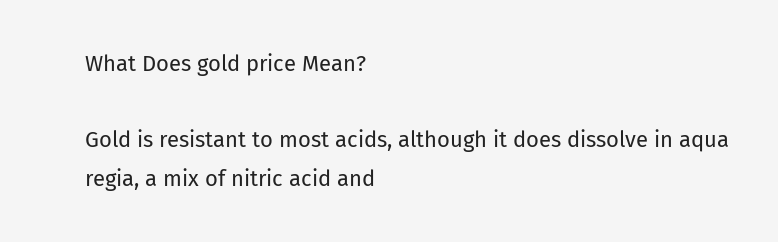What Does gold price Mean?

Gold is resistant to most acids, although it does dissolve in aqua regia, a mix of nitric acid and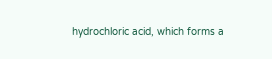hydrochloric acid, which forms a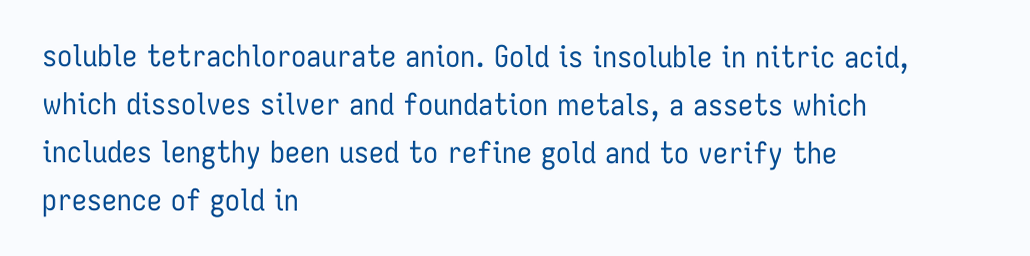soluble tetrachloroaurate anion. Gold is insoluble in nitric acid, which dissolves silver and foundation metals, a assets which includes lengthy been used to refine gold and to verify the presence of gold in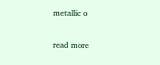metallic o

read more